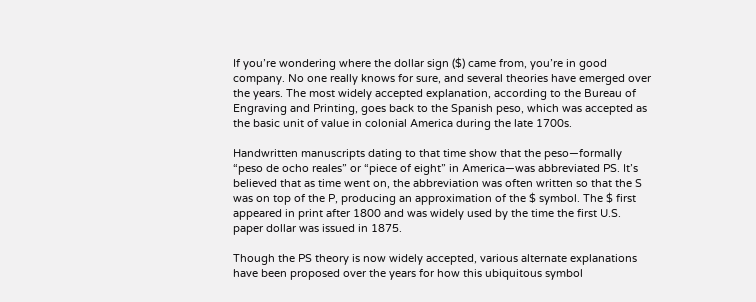If you’re wondering where the dollar sign ($) came from, you’re in good company. No one really knows for sure, and several theories have emerged over the years. The most widely accepted explanation, according to the Bureau of Engraving and Printing, goes back to the Spanish peso, which was accepted as the basic unit of value in colonial America during the late 1700s.

Handwritten manuscripts dating to that time show that the peso—formally “peso de ocho reales” or “piece of eight” in America—was abbreviated PS. It’s believed that as time went on, the abbreviation was often written so that the S was on top of the P, producing an approximation of the $ symbol. The $ first appeared in print after 1800 and was widely used by the time the first U.S. paper dollar was issued in 1875.

Though the PS theory is now widely accepted, various alternate explanations have been proposed over the years for how this ubiquitous symbol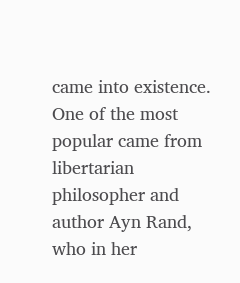came into existence. One of the most popular came from libertarian philosopher and author Ayn Rand, who in her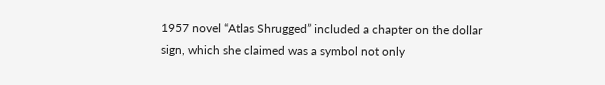1957 novel “Atlas Shrugged” included a chapter on the dollar sign, which she claimed was a symbol not only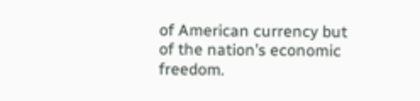of American currency but of the nation’s economic freedom.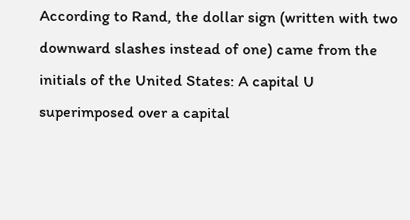According to Rand, the dollar sign (written with two downward slashes instead of one) came from the initials of the United States: A capital U superimposed over a capital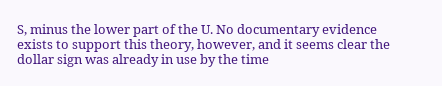S, minus the lower part of the U. No documentary evidence exists to support this theory, however, and it seems clear the dollar sign was already in use by the time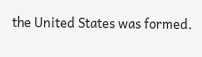the United States was formed.